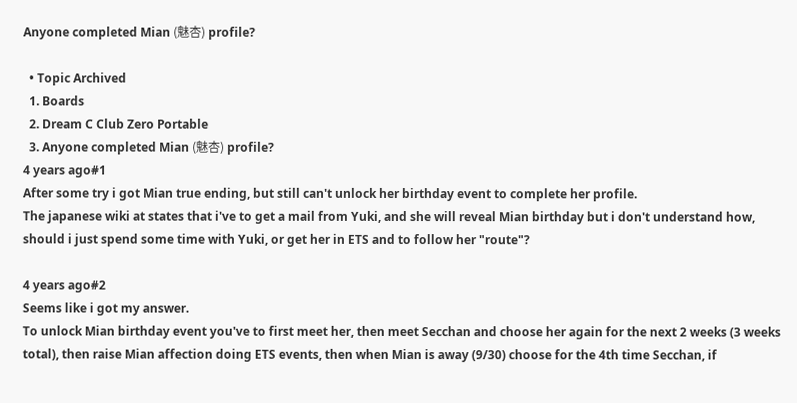Anyone completed Mian (魅杏) profile?

  • Topic Archived
  1. Boards
  2. Dream C Club Zero Portable
  3. Anyone completed Mian (魅杏) profile?
4 years ago#1
After some try i got Mian true ending, but still can't unlock her birthday event to complete her profile.
The japanese wiki at states that i've to get a mail from Yuki, and she will reveal Mian birthday but i don't understand how, should i just spend some time with Yuki, or get her in ETS and to follow her "route"?

4 years ago#2
Seems like i got my answer.
To unlock Mian birthday event you've to first meet her, then meet Secchan and choose her again for the next 2 weeks (3 weeks total), then raise Mian affection doing ETS events, then when Mian is away (9/30) choose for the 4th time Secchan, if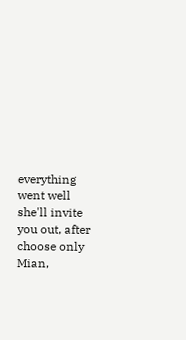everything went well she'll invite you out, after choose only Mian,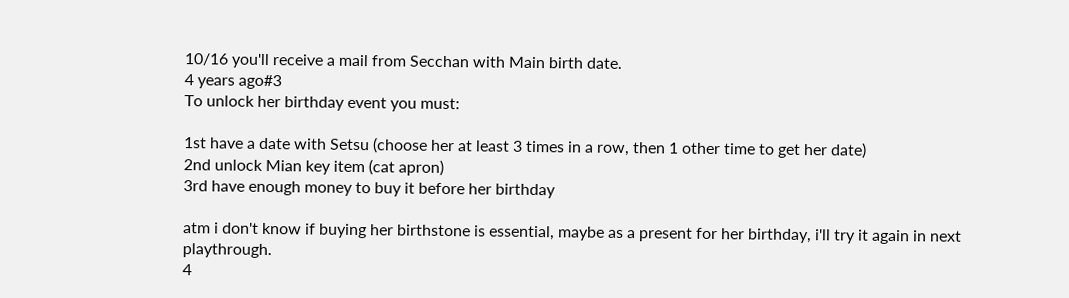10/16 you'll receive a mail from Secchan with Main birth date.
4 years ago#3
To unlock her birthday event you must:

1st have a date with Setsu (choose her at least 3 times in a row, then 1 other time to get her date)
2nd unlock Mian key item (cat apron)
3rd have enough money to buy it before her birthday

atm i don't know if buying her birthstone is essential, maybe as a present for her birthday, i'll try it again in next playthrough.
4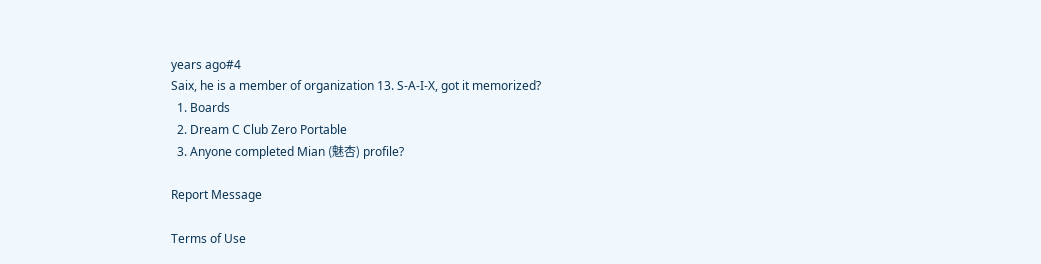years ago#4
Saix, he is a member of organization 13. S-A-I-X, got it memorized?
  1. Boards
  2. Dream C Club Zero Portable
  3. Anyone completed Mian (魅杏) profile?

Report Message

Terms of Use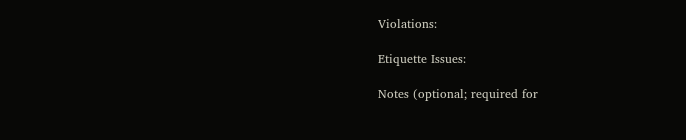Violations:

Etiquette Issues:

Notes (optional; required for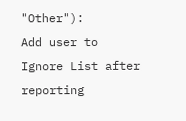"Other"):
Add user to Ignore List after reporting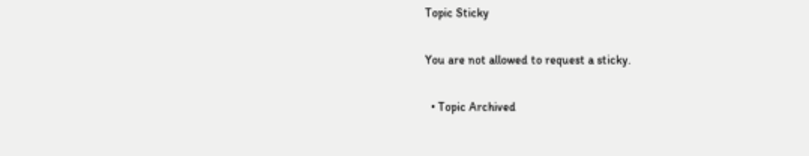Topic Sticky

You are not allowed to request a sticky.

  • Topic Archived